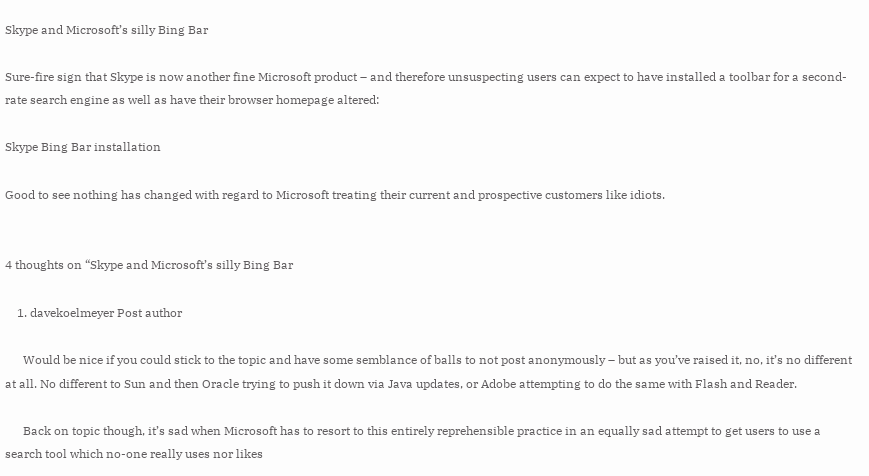Skype and Microsoft’s silly Bing Bar

Sure-fire sign that Skype is now another fine Microsoft product – and therefore unsuspecting users can expect to have installed a toolbar for a second-rate search engine as well as have their browser homepage altered:

Skype Bing Bar installation

Good to see nothing has changed with regard to Microsoft treating their current and prospective customers like idiots.


4 thoughts on “Skype and Microsoft’s silly Bing Bar

    1. davekoelmeyer Post author

      Would be nice if you could stick to the topic and have some semblance of balls to not post anonymously – but as you’ve raised it, no, it’s no different at all. No different to Sun and then Oracle trying to push it down via Java updates, or Adobe attempting to do the same with Flash and Reader.

      Back on topic though, it’s sad when Microsoft has to resort to this entirely reprehensible practice in an equally sad attempt to get users to use a search tool which no-one really uses nor likes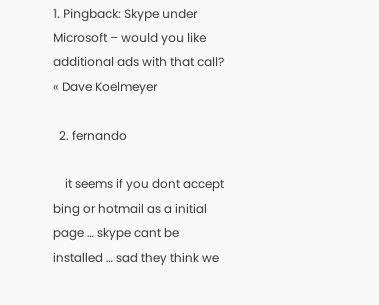1. Pingback: Skype under Microsoft – would you like additional ads with that call? « Dave Koelmeyer

  2. fernando

    it seems if you dont accept bing or hotmail as a initial page … skype cant be installed … sad they think we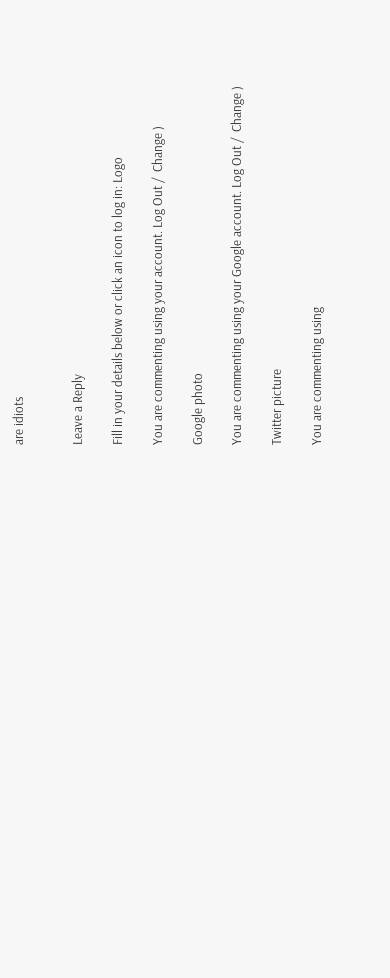are idiots


Leave a Reply

Fill in your details below or click an icon to log in: Logo

You are commenting using your account. Log Out /  Change )

Google photo

You are commenting using your Google account. Log Out /  Change )

Twitter picture

You are commenting using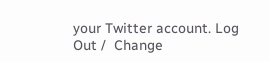your Twitter account. Log Out /  Change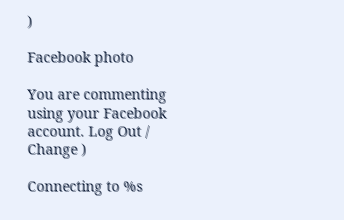)

Facebook photo

You are commenting using your Facebook account. Log Out /  Change )

Connecting to %s